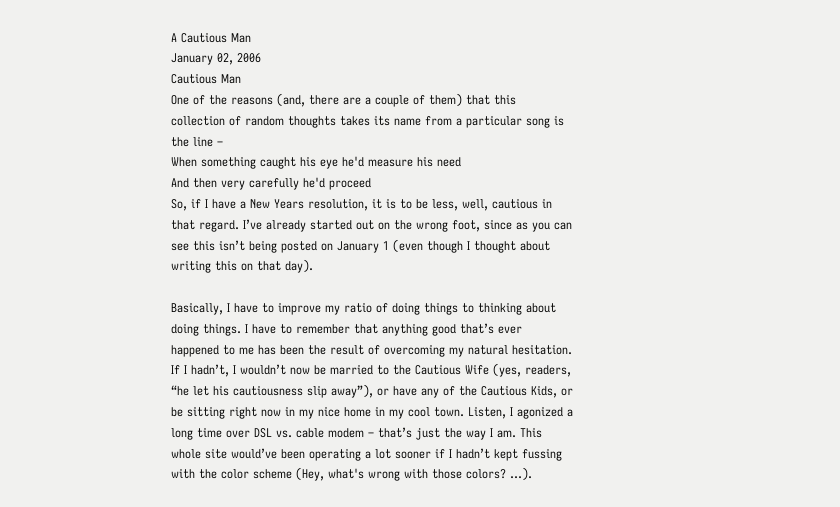A Cautious Man
January 02, 2006
Cautious Man
One of the reasons (and, there are a couple of them) that this collection of random thoughts takes its name from a particular song is the line –
When something caught his eye he'd measure his need
And then very carefully he'd proceed
So, if I have a New Years resolution, it is to be less, well, cautious in that regard. I’ve already started out on the wrong foot, since as you can see this isn’t being posted on January 1 (even though I thought about writing this on that day).

Basically, I have to improve my ratio of doing things to thinking about doing things. I have to remember that anything good that’s ever happened to me has been the result of overcoming my natural hesitation. If I hadn’t, I wouldn’t now be married to the Cautious Wife (yes, readers, “he let his cautiousness slip away”), or have any of the Cautious Kids, or be sitting right now in my nice home in my cool town. Listen, I agonized a long time over DSL vs. cable modem – that’s just the way I am. This whole site would’ve been operating a lot sooner if I hadn’t kept fussing with the color scheme (Hey, what's wrong with those colors? …).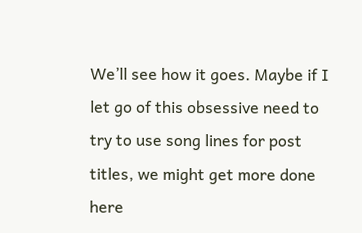We’ll see how it goes. Maybe if I let go of this obsessive need to try to use song lines for post titles, we might get more done here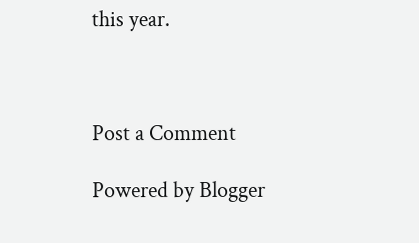this year.



Post a Comment

Powered by Blogger